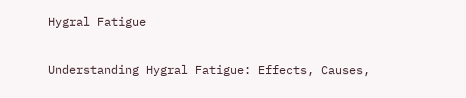Hygral Fatigue

Understanding Hygral Fatigue: Effects, Causes,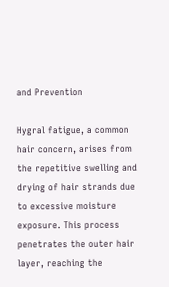and Prevention

Hygral fatigue, a common hair concern, arises from the repetitive swelling and drying of hair strands due to excessive moisture exposure. This process penetrates the outer hair layer, reaching the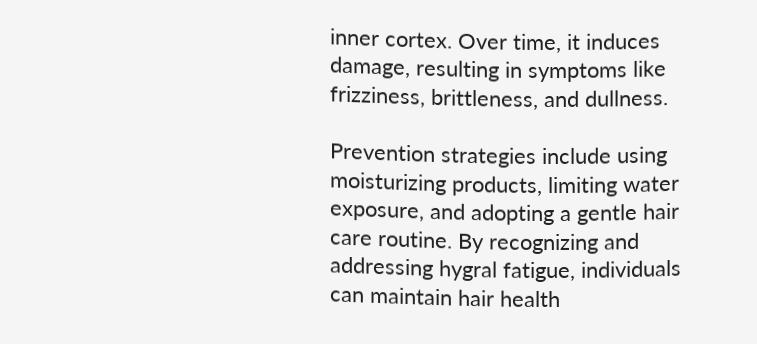inner cortex. Over time, it induces damage, resulting in symptoms like frizziness, brittleness, and dullness.

Prevention strategies include using moisturizing products, limiting water exposure, and adopting a gentle hair care routine. By recognizing and addressing hygral fatigue, individuals can maintain hair health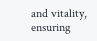and vitality, ensuring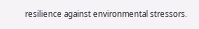resilience against environmental stressors.